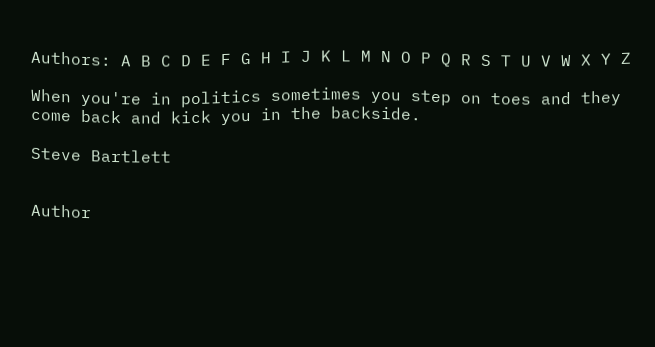Authors: A B C D E F G H I J K L M N O P Q R S T U V W X Y Z

When you're in politics sometimes you step on toes and they come back and kick you in the backside.

Steve Bartlett


Author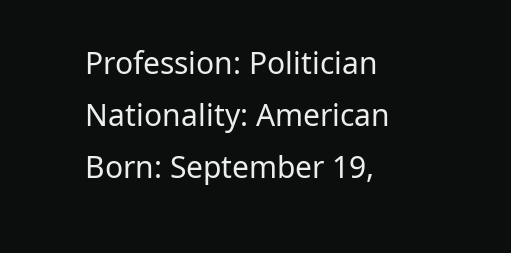Profession: Politician
Nationality: American
Born: September 19,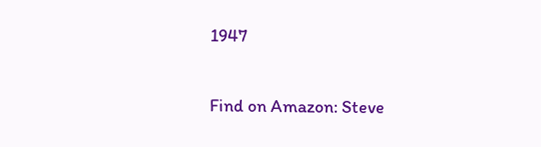1947


Find on Amazon: Steve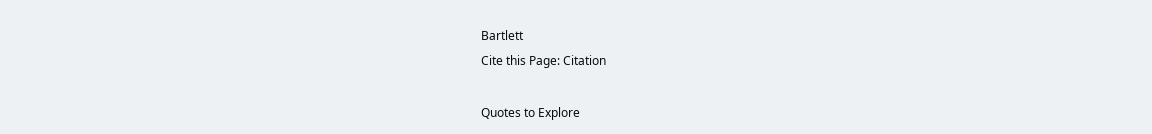Bartlett
Cite this Page: Citation

Quotes to Explore